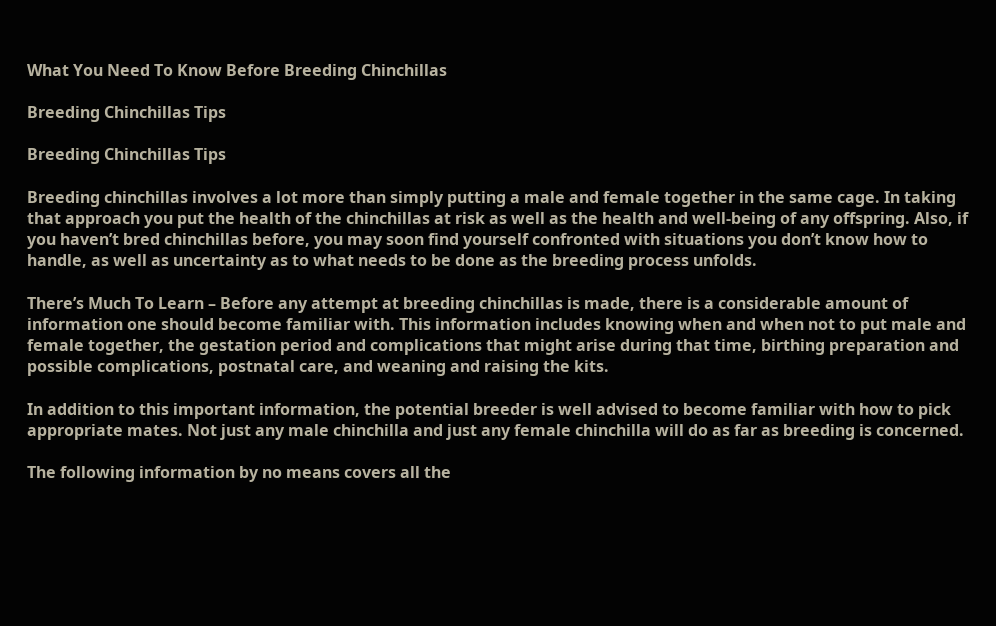What You Need To Know Before Breeding Chinchillas

Breeding Chinchillas Tips

Breeding Chinchillas Tips

Breeding chinchillas involves a lot more than simply putting a male and female together in the same cage. In taking that approach you put the health of the chinchillas at risk as well as the health and well-being of any offspring. Also, if you haven’t bred chinchillas before, you may soon find yourself confronted with situations you don’t know how to handle, as well as uncertainty as to what needs to be done as the breeding process unfolds.

There’s Much To Learn – Before any attempt at breeding chinchillas is made, there is a considerable amount of information one should become familiar with. This information includes knowing when and when not to put male and female together, the gestation period and complications that might arise during that time, birthing preparation and possible complications, postnatal care, and weaning and raising the kits.

In addition to this important information, the potential breeder is well advised to become familiar with how to pick appropriate mates. Not just any male chinchilla and just any female chinchilla will do as far as breeding is concerned.

The following information by no means covers all the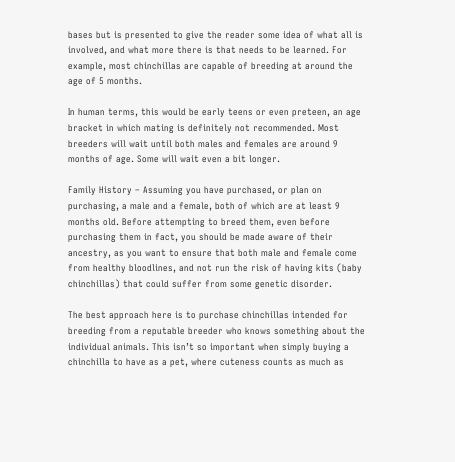bases but is presented to give the reader some idea of what all is involved, and what more there is that needs to be learned. For example, most chinchillas are capable of breeding at around the age of 5 months.

In human terms, this would be early teens or even preteen, an age bracket in which mating is definitely not recommended. Most breeders will wait until both males and females are around 9 months of age. Some will wait even a bit longer.

Family History – Assuming you have purchased, or plan on purchasing, a male and a female, both of which are at least 9 months old. Before attempting to breed them, even before purchasing them in fact, you should be made aware of their ancestry, as you want to ensure that both male and female come from healthy bloodlines, and not run the risk of having kits (baby chinchillas) that could suffer from some genetic disorder.

The best approach here is to purchase chinchillas intended for breeding from a reputable breeder who knows something about the individual animals. This isn’t so important when simply buying a chinchilla to have as a pet, where cuteness counts as much as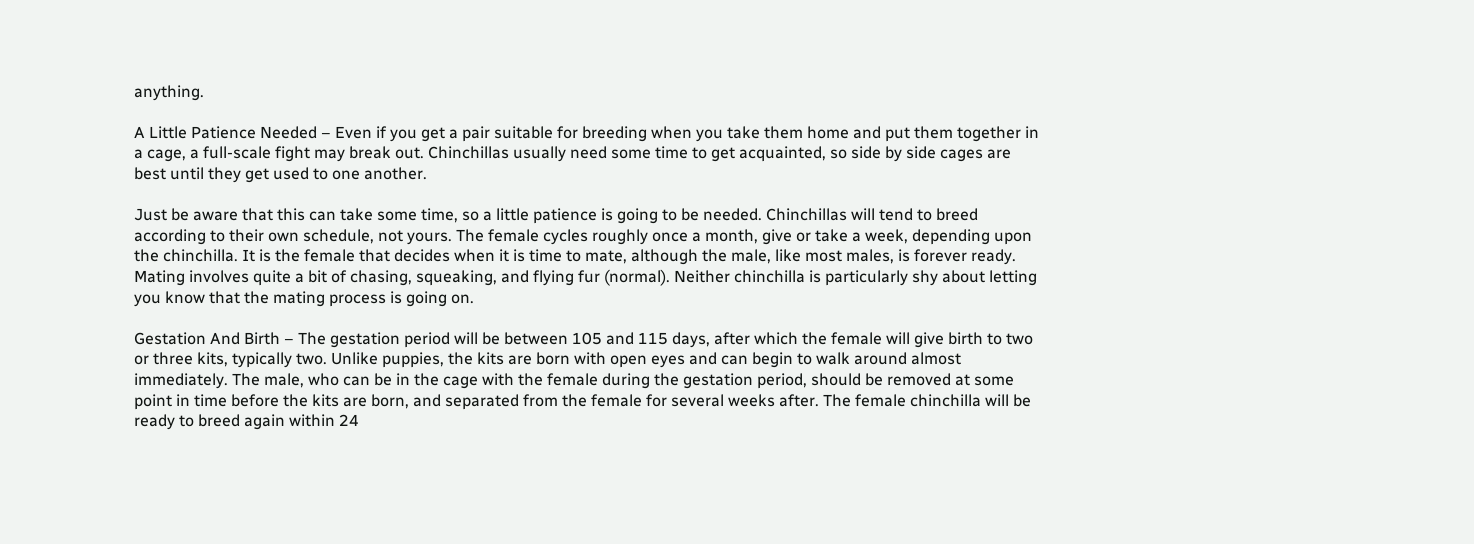anything.

A Little Patience Needed – Even if you get a pair suitable for breeding when you take them home and put them together in a cage, a full-scale fight may break out. Chinchillas usually need some time to get acquainted, so side by side cages are best until they get used to one another.

Just be aware that this can take some time, so a little patience is going to be needed. Chinchillas will tend to breed according to their own schedule, not yours. The female cycles roughly once a month, give or take a week, depending upon the chinchilla. It is the female that decides when it is time to mate, although the male, like most males, is forever ready. Mating involves quite a bit of chasing, squeaking, and flying fur (normal). Neither chinchilla is particularly shy about letting you know that the mating process is going on.

Gestation And Birth – The gestation period will be between 105 and 115 days, after which the female will give birth to two or three kits, typically two. Unlike puppies, the kits are born with open eyes and can begin to walk around almost immediately. The male, who can be in the cage with the female during the gestation period, should be removed at some point in time before the kits are born, and separated from the female for several weeks after. The female chinchilla will be ready to breed again within 24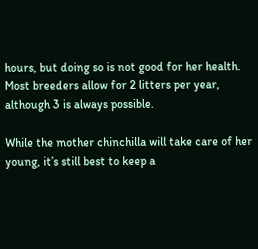hours, but doing so is not good for her health. Most breeders allow for 2 litters per year, although 3 is always possible.

While the mother chinchilla will take care of her young, it’s still best to keep a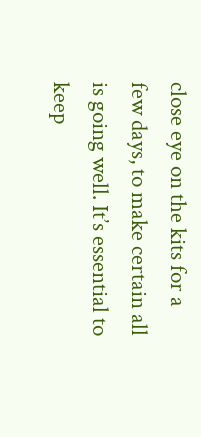close eye on the kits for a few days, to make certain all is going well. It’s essential to keep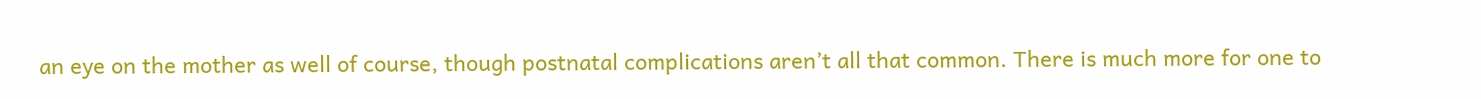an eye on the mother as well of course, though postnatal complications aren’t all that common. There is much more for one to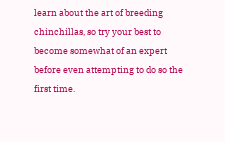learn about the art of breeding chinchillas, so try your best to become somewhat of an expert before even attempting to do so the first time.